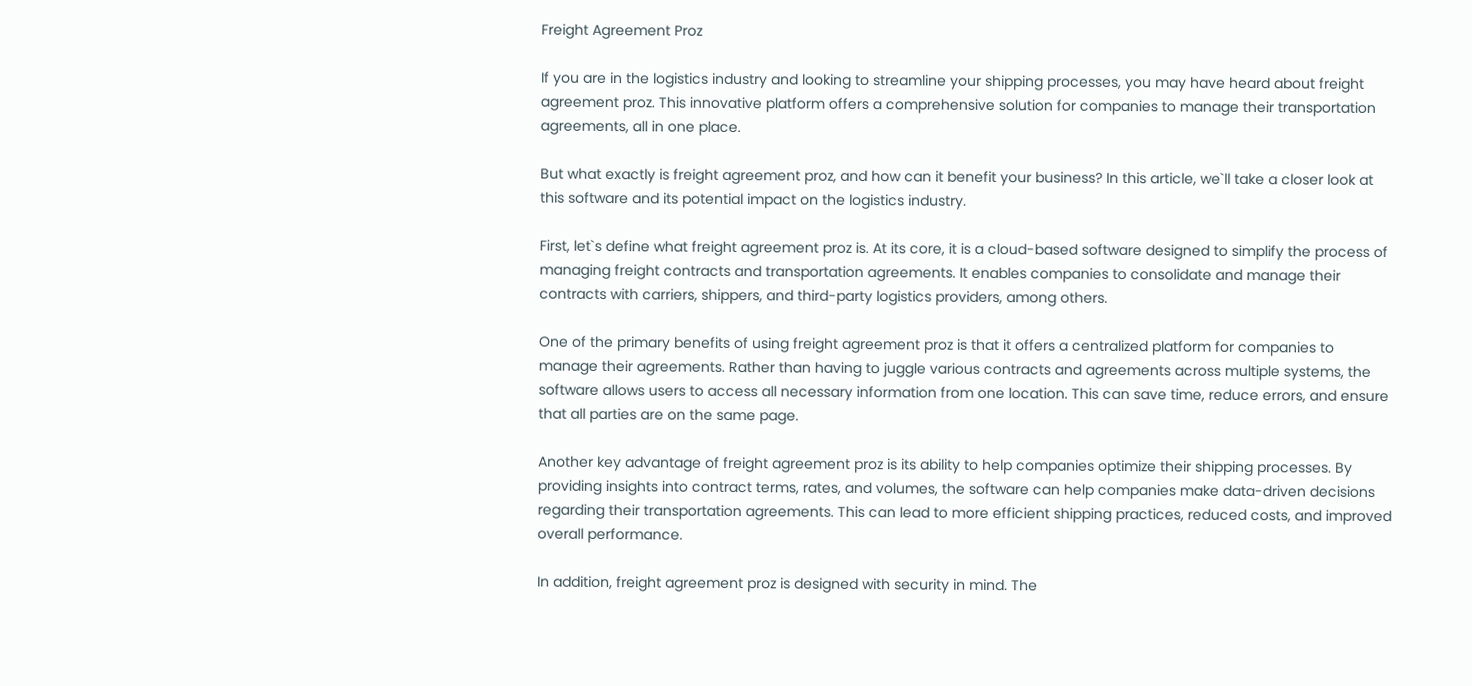Freight Agreement Proz

If you are in the logistics industry and looking to streamline your shipping processes, you may have heard about freight agreement proz. This innovative platform offers a comprehensive solution for companies to manage their transportation agreements, all in one place.

But what exactly is freight agreement proz, and how can it benefit your business? In this article, we`ll take a closer look at this software and its potential impact on the logistics industry.

First, let`s define what freight agreement proz is. At its core, it is a cloud-based software designed to simplify the process of managing freight contracts and transportation agreements. It enables companies to consolidate and manage their contracts with carriers, shippers, and third-party logistics providers, among others.

One of the primary benefits of using freight agreement proz is that it offers a centralized platform for companies to manage their agreements. Rather than having to juggle various contracts and agreements across multiple systems, the software allows users to access all necessary information from one location. This can save time, reduce errors, and ensure that all parties are on the same page.

Another key advantage of freight agreement proz is its ability to help companies optimize their shipping processes. By providing insights into contract terms, rates, and volumes, the software can help companies make data-driven decisions regarding their transportation agreements. This can lead to more efficient shipping practices, reduced costs, and improved overall performance.

In addition, freight agreement proz is designed with security in mind. The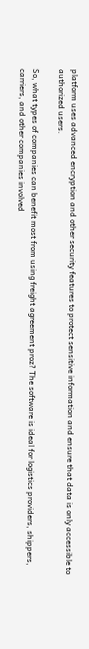platform uses advanced encryption and other security features to protect sensitive information and ensure that data is only accessible to authorized users.

So, what types of companies can benefit most from using freight agreement proz? The software is ideal for logistics providers, shippers, carriers, and other companies involved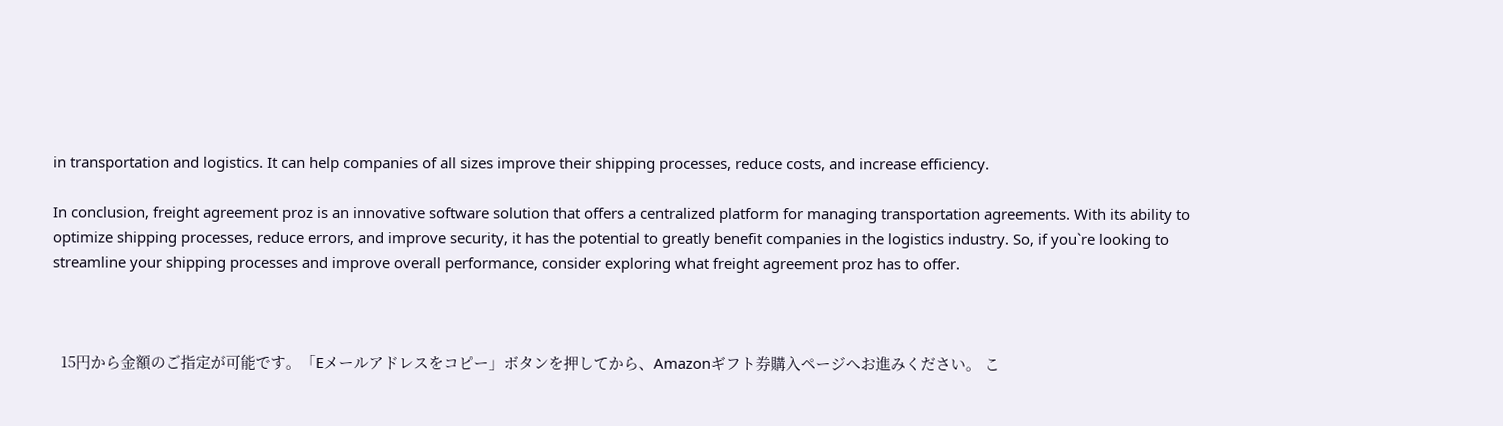in transportation and logistics. It can help companies of all sizes improve their shipping processes, reduce costs, and increase efficiency.

In conclusion, freight agreement proz is an innovative software solution that offers a centralized platform for managing transportation agreements. With its ability to optimize shipping processes, reduce errors, and improve security, it has the potential to greatly benefit companies in the logistics industry. So, if you`re looking to streamline your shipping processes and improve overall performance, consider exploring what freight agreement proz has to offer.



  15円から金額のご指定が可能です。「Eメールアドレスをコピー」ボタンを押してから、Amazonギフト券購入ページへお進みください。 こ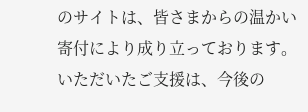のサイトは、皆さまからの温かい寄付により成り立っております。いただいたご支援は、今後の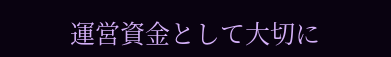運営資金として大切に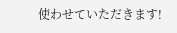使わせていただきます!